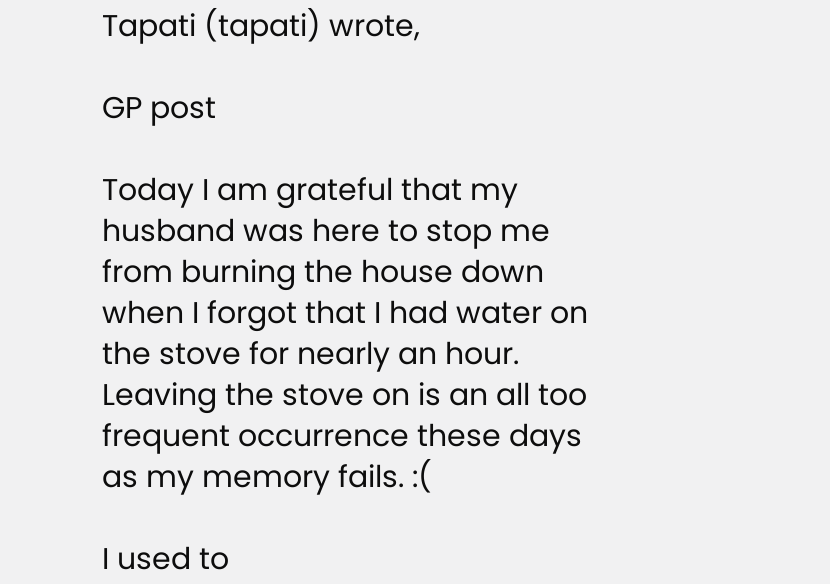Tapati (tapati) wrote,

GP post

Today I am grateful that my husband was here to stop me from burning the house down when I forgot that I had water on the stove for nearly an hour. Leaving the stove on is an all too frequent occurrence these days as my memory fails. :(

I used to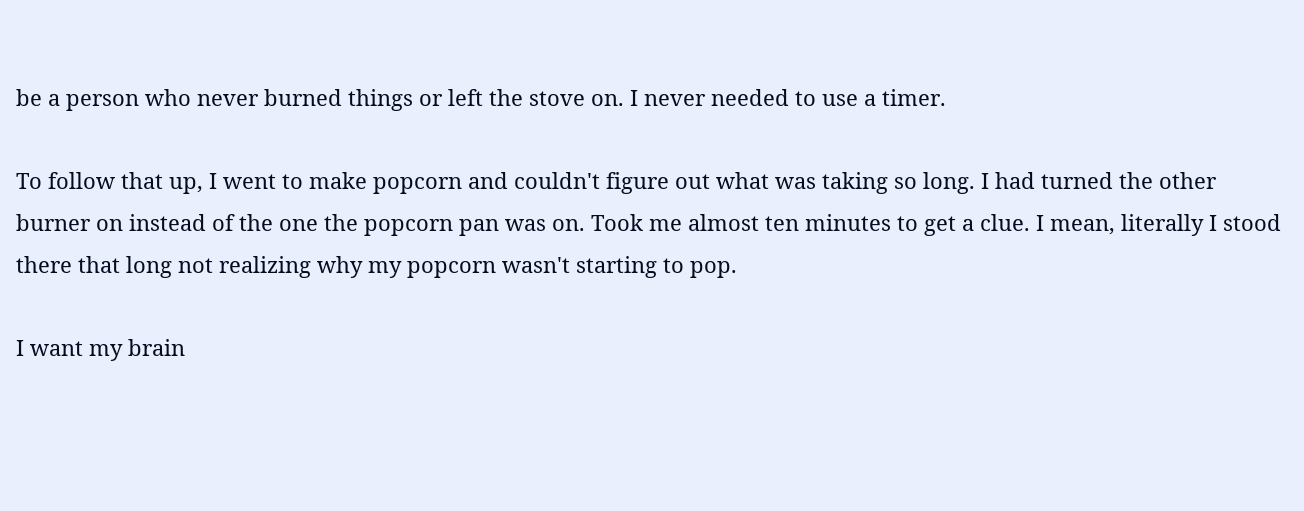be a person who never burned things or left the stove on. I never needed to use a timer.

To follow that up, I went to make popcorn and couldn't figure out what was taking so long. I had turned the other burner on instead of the one the popcorn pan was on. Took me almost ten minutes to get a clue. I mean, literally I stood there that long not realizing why my popcorn wasn't starting to pop.

I want my brain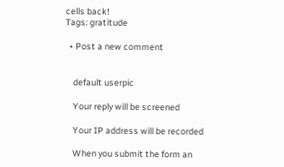cells back!
Tags: gratitude

  • Post a new comment


    default userpic

    Your reply will be screened

    Your IP address will be recorded

    When you submit the form an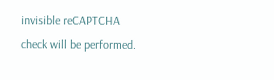invisible reCAPTCHA check will be performed.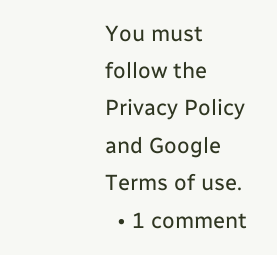You must follow the Privacy Policy and Google Terms of use.
  • 1 comment